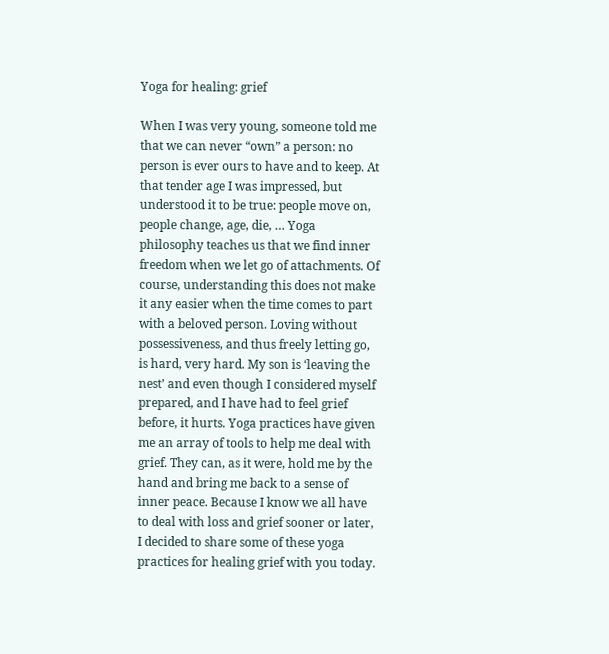Yoga for healing: grief

When I was very young, someone told me that we can never “own” a person: no person is ever ours to have and to keep. At that tender age I was impressed, but understood it to be true: people move on, people change, age, die, … Yoga philosophy teaches us that we find inner freedom when we let go of attachments. Of course, understanding this does not make it any easier when the time comes to part with a beloved person. Loving without possessiveness, and thus freely letting go, is hard, very hard. My son is ‘leaving the nest’ and even though I considered myself prepared, and I have had to feel grief before, it hurts. Yoga practices have given me an array of tools to help me deal with grief. They can, as it were, hold me by the hand and bring me back to a sense of inner peace. Because I know we all have to deal with loss and grief sooner or later, I decided to share some of these yoga practices for healing grief with you today.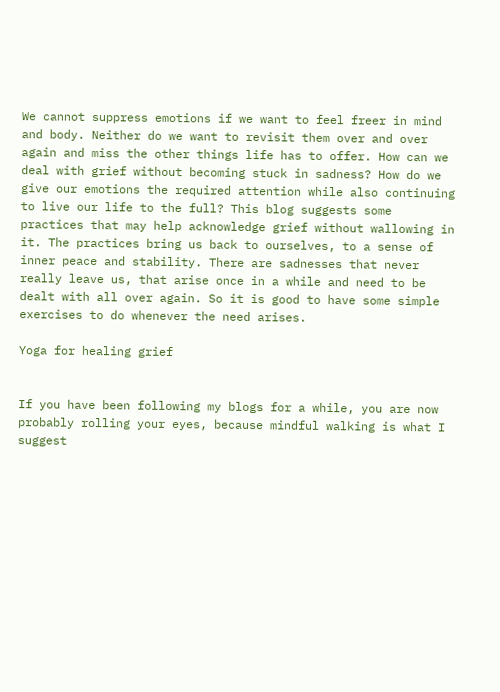We cannot suppress emotions if we want to feel freer in mind and body. Neither do we want to revisit them over and over again and miss the other things life has to offer. How can we deal with grief without becoming stuck in sadness? How do we give our emotions the required attention while also continuing to live our life to the full? This blog suggests some practices that may help acknowledge grief without wallowing in it. The practices bring us back to ourselves, to a sense of inner peace and stability. There are sadnesses that never really leave us, that arise once in a while and need to be dealt with all over again. So it is good to have some simple exercises to do whenever the need arises.

Yoga for healing grief


If you have been following my blogs for a while, you are now probably rolling your eyes, because mindful walking is what I suggest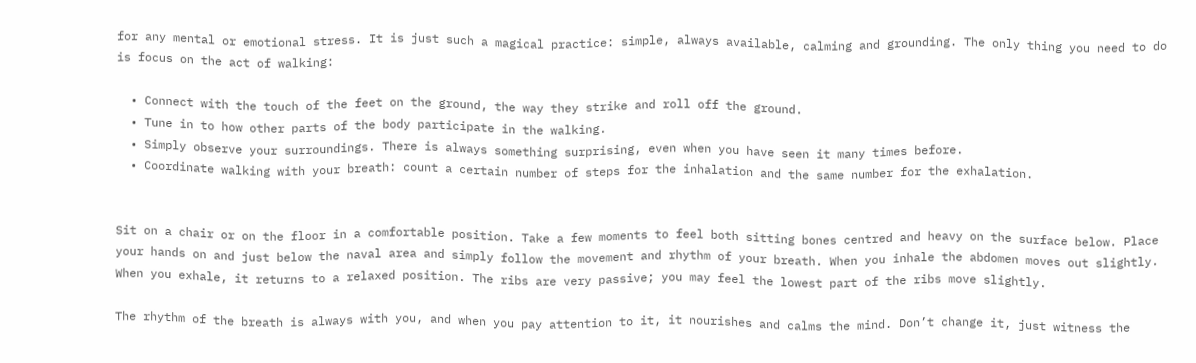for any mental or emotional stress. It is just such a magical practice: simple, always available, calming and grounding. The only thing you need to do is focus on the act of walking:

  • Connect with the touch of the feet on the ground, the way they strike and roll off the ground.
  • Tune in to how other parts of the body participate in the walking.
  • Simply observe your surroundings. There is always something surprising, even when you have seen it many times before.
  • Coordinate walking with your breath: count a certain number of steps for the inhalation and the same number for the exhalation.


Sit on a chair or on the floor in a comfortable position. Take a few moments to feel both sitting bones centred and heavy on the surface below. Place your hands on and just below the naval area and simply follow the movement and rhythm of your breath. When you inhale the abdomen moves out slightly. When you exhale, it returns to a relaxed position. The ribs are very passive; you may feel the lowest part of the ribs move slightly.

The rhythm of the breath is always with you, and when you pay attention to it, it nourishes and calms the mind. Don’t change it, just witness the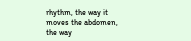rhythm, the way it moves the abdomen, the way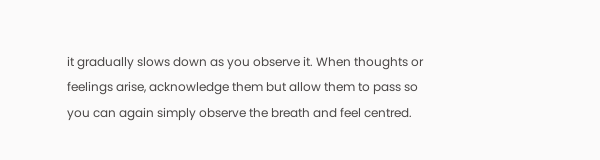it gradually slows down as you observe it. When thoughts or feelings arise, acknowledge them but allow them to pass so you can again simply observe the breath and feel centred.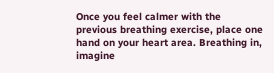Once you feel calmer with the previous breathing exercise, place one hand on your heart area. Breathing in, imagine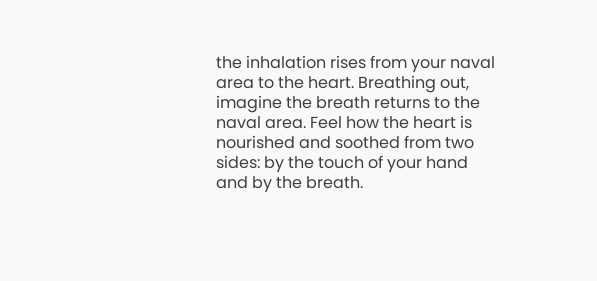the inhalation rises from your naval area to the heart. Breathing out, imagine the breath returns to the naval area. Feel how the heart is nourished and soothed from two sides: by the touch of your hand and by the breath.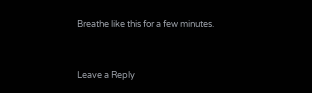Breathe like this for a few minutes.


Leave a Reply